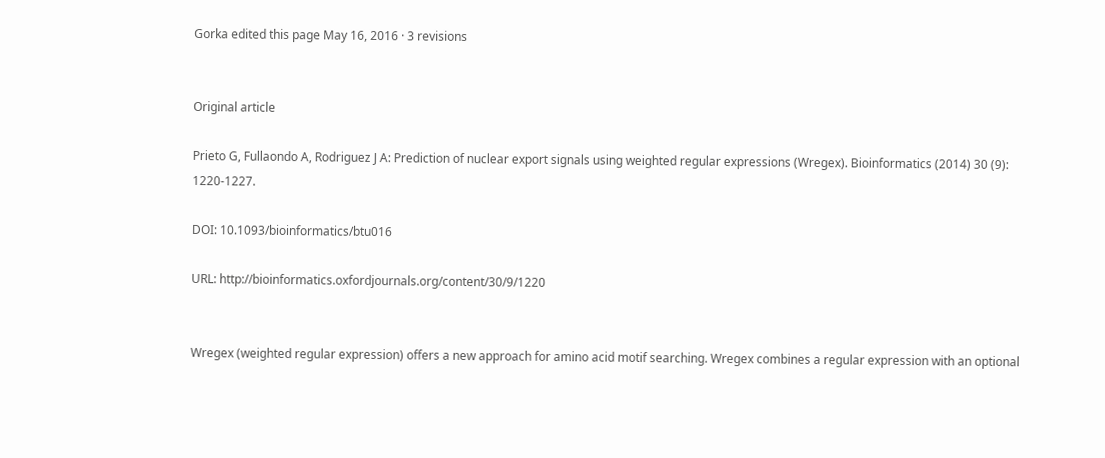Gorka edited this page May 16, 2016 · 3 revisions


Original article

Prieto G, Fullaondo A, Rodriguez J A: Prediction of nuclear export signals using weighted regular expressions (Wregex). Bioinformatics (2014) 30 (9): 1220-1227.

DOI: 10.1093/bioinformatics/btu016

URL: http://bioinformatics.oxfordjournals.org/content/30/9/1220


Wregex (weighted regular expression) offers a new approach for amino acid motif searching. Wregex combines a regular expression with an optional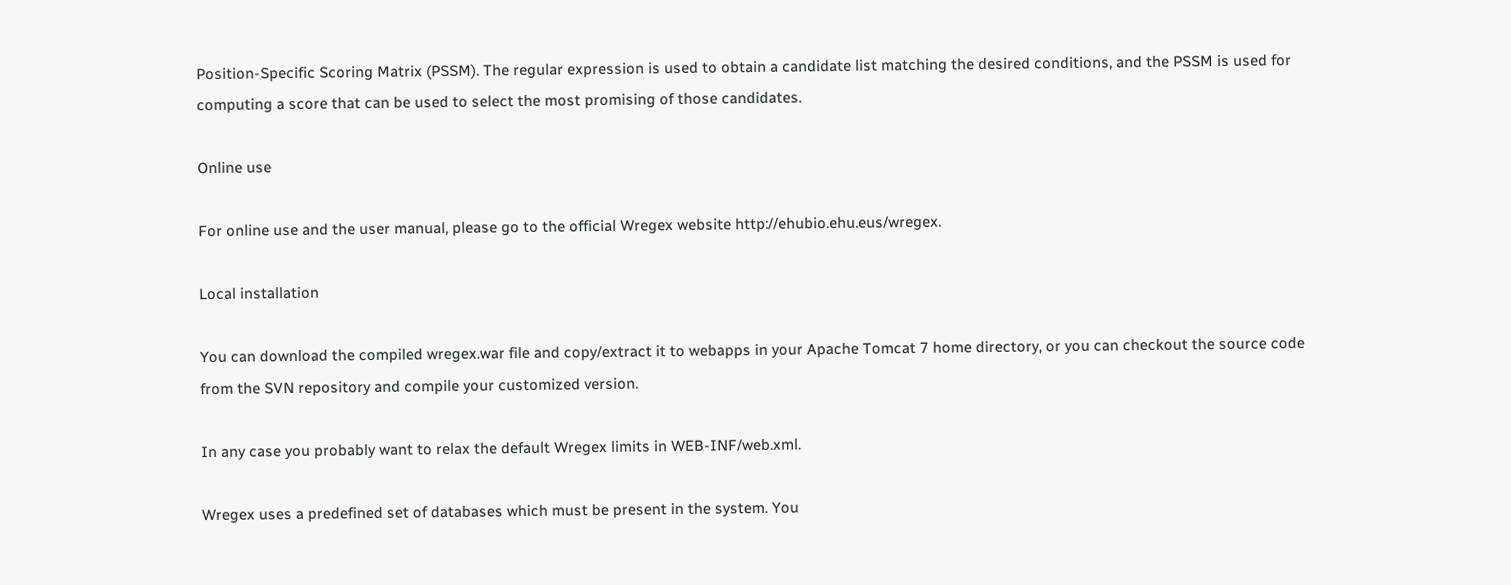Position-Specific Scoring Matrix (PSSM). The regular expression is used to obtain a candidate list matching the desired conditions, and the PSSM is used for computing a score that can be used to select the most promising of those candidates.

Online use

For online use and the user manual, please go to the official Wregex website http://ehubio.ehu.eus/wregex.

Local installation

You can download the compiled wregex.war file and copy/extract it to webapps in your Apache Tomcat 7 home directory, or you can checkout the source code from the SVN repository and compile your customized version.

In any case you probably want to relax the default Wregex limits in WEB-INF/web.xml.

Wregex uses a predefined set of databases which must be present in the system. You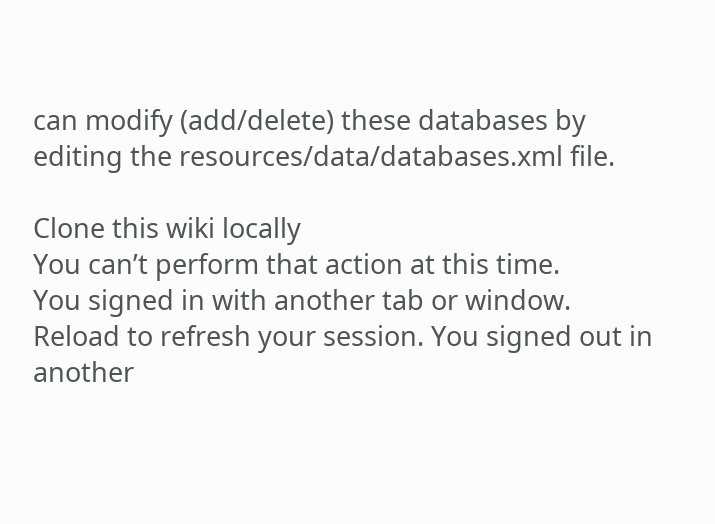can modify (add/delete) these databases by editing the resources/data/databases.xml file.

Clone this wiki locally
You can’t perform that action at this time.
You signed in with another tab or window. Reload to refresh your session. You signed out in another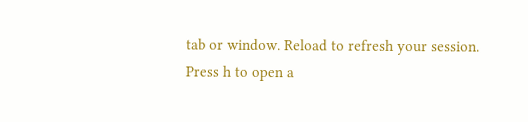tab or window. Reload to refresh your session.
Press h to open a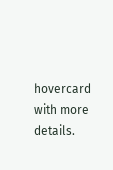hovercard with more details.